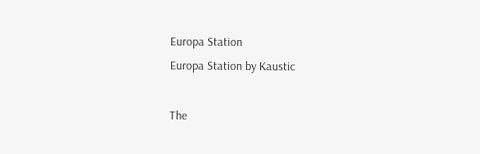Europa Station
Europa Station by Kaustic

The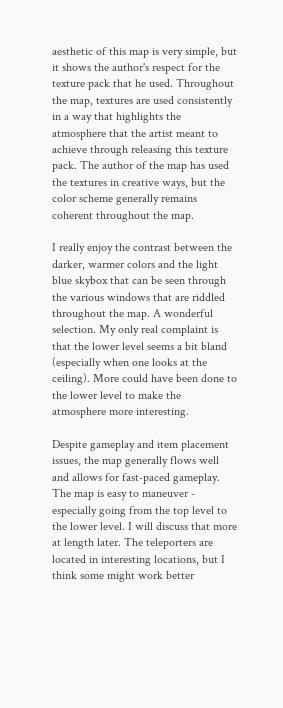aesthetic of this map is very simple, but it shows the author's respect for the texture pack that he used. Throughout the map, textures are used consistently in a way that highlights the atmosphere that the artist meant to achieve through releasing this texture pack. The author of the map has used the textures in creative ways, but the color scheme generally remains coherent throughout the map.

I really enjoy the contrast between the darker, warmer colors and the light blue skybox that can be seen through the various windows that are riddled throughout the map. A wonderful selection. My only real complaint is that the lower level seems a bit bland (especially when one looks at the ceiling). More could have been done to the lower level to make the atmosphere more interesting.

Despite gameplay and item placement issues, the map generally flows well and allows for fast-paced gameplay. The map is easy to maneuver - especially going from the top level to the lower level. I will discuss that more at length later. The teleporters are located in interesting locations, but I think some might work better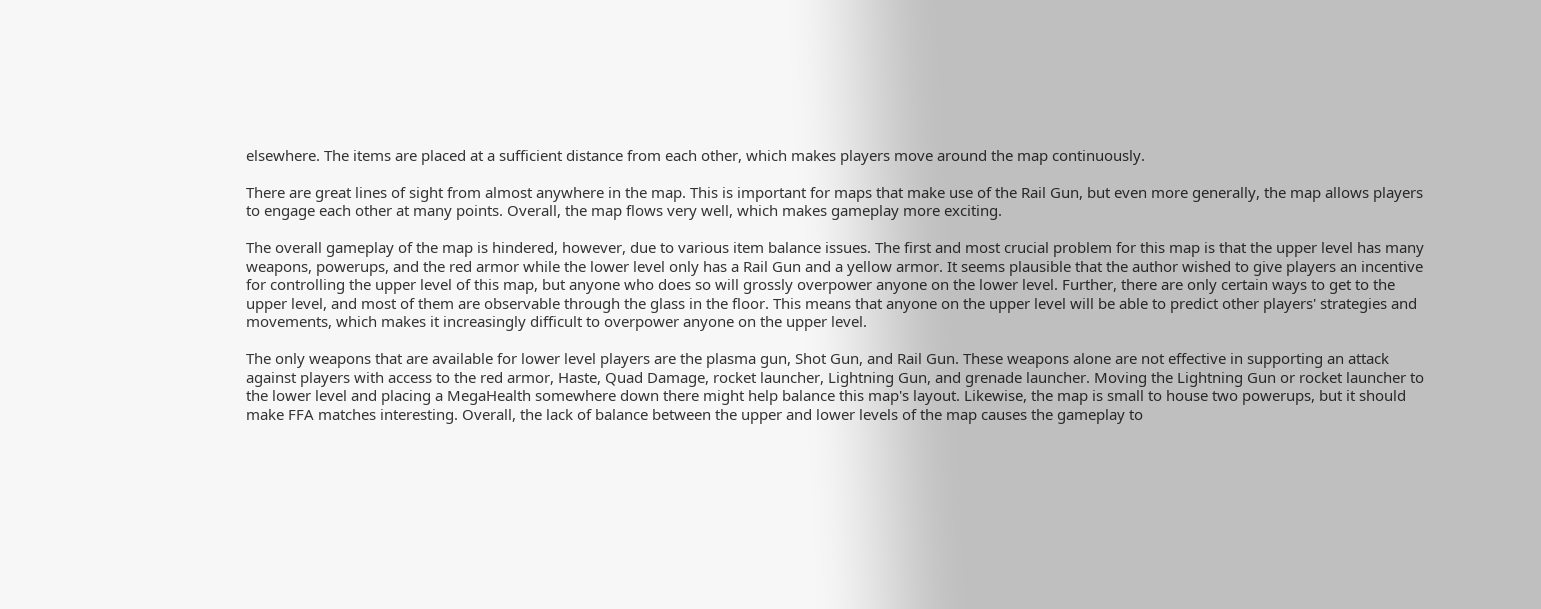elsewhere. The items are placed at a sufficient distance from each other, which makes players move around the map continuously.

There are great lines of sight from almost anywhere in the map. This is important for maps that make use of the Rail Gun, but even more generally, the map allows players to engage each other at many points. Overall, the map flows very well, which makes gameplay more exciting.

The overall gameplay of the map is hindered, however, due to various item balance issues. The first and most crucial problem for this map is that the upper level has many weapons, powerups, and the red armor while the lower level only has a Rail Gun and a yellow armor. It seems plausible that the author wished to give players an incentive for controlling the upper level of this map, but anyone who does so will grossly overpower anyone on the lower level. Further, there are only certain ways to get to the upper level, and most of them are observable through the glass in the floor. This means that anyone on the upper level will be able to predict other players' strategies and movements, which makes it increasingly difficult to overpower anyone on the upper level.

The only weapons that are available for lower level players are the plasma gun, Shot Gun, and Rail Gun. These weapons alone are not effective in supporting an attack against players with access to the red armor, Haste, Quad Damage, rocket launcher, Lightning Gun, and grenade launcher. Moving the Lightning Gun or rocket launcher to the lower level and placing a MegaHealth somewhere down there might help balance this map's layout. Likewise, the map is small to house two powerups, but it should make FFA matches interesting. Overall, the lack of balance between the upper and lower levels of the map causes the gameplay to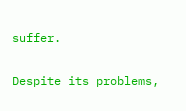suffer.

Despite its problems,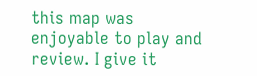this map was enjoyable to play and review. I give it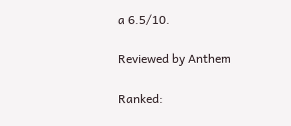a 6.5/10.

Reviewed by Anthem

Ranked: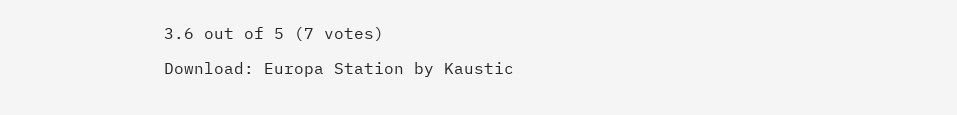3.6 out of 5 (7 votes)

Download: Europa Station by Kaustic